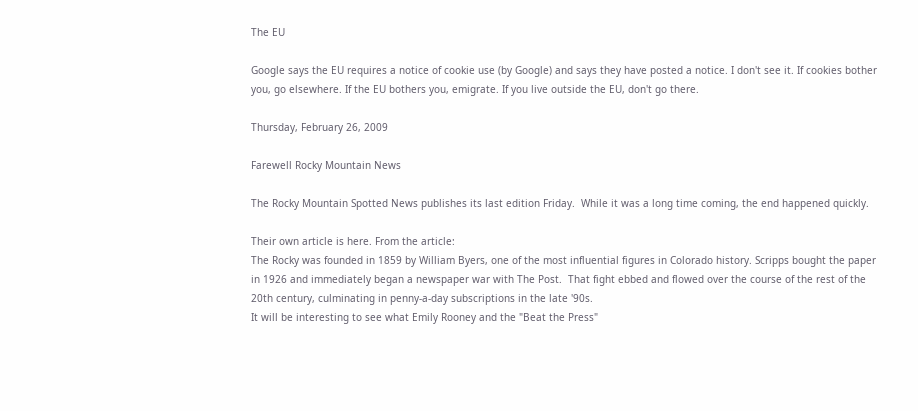The EU

Google says the EU requires a notice of cookie use (by Google) and says they have posted a notice. I don't see it. If cookies bother you, go elsewhere. If the EU bothers you, emigrate. If you live outside the EU, don't go there.

Thursday, February 26, 2009

Farewell Rocky Mountain News

The Rocky Mountain Spotted News publishes its last edition Friday.  While it was a long time coming, the end happened quickly.

Their own article is here. From the article:
The Rocky was founded in 1859 by William Byers, one of the most influential figures in Colorado history. Scripps bought the paper in 1926 and immediately began a newspaper war with The Post.  That fight ebbed and flowed over the course of the rest of the 20th century, culminating in penny-a-day subscriptions in the late '90s.
It will be interesting to see what Emily Rooney and the "Beat the Press"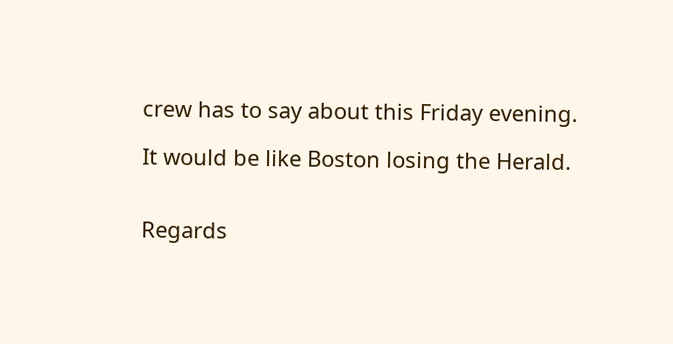crew has to say about this Friday evening.

It would be like Boston losing the Herald.


Regards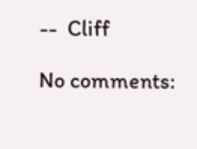--  Cliff

No comments: